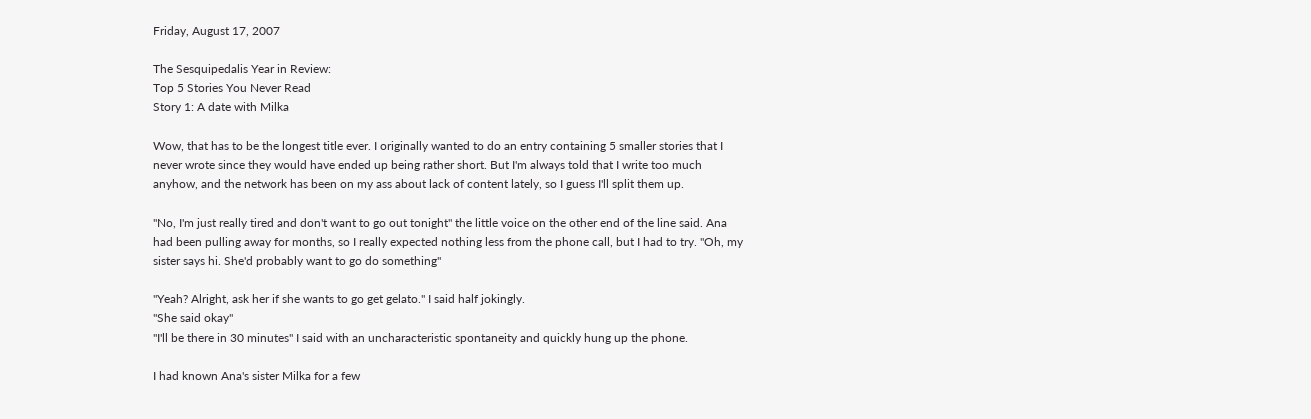Friday, August 17, 2007

The Sesquipedalis Year in Review:
Top 5 Stories You Never Read
Story 1: A date with Milka

Wow, that has to be the longest title ever. I originally wanted to do an entry containing 5 smaller stories that I never wrote since they would have ended up being rather short. But I'm always told that I write too much anyhow, and the network has been on my ass about lack of content lately, so I guess I'll split them up.

"No, I'm just really tired and don't want to go out tonight" the little voice on the other end of the line said. Ana had been pulling away for months, so I really expected nothing less from the phone call, but I had to try. "Oh, my sister says hi. She'd probably want to go do something"

"Yeah? Alright, ask her if she wants to go get gelato." I said half jokingly.
"She said okay"
"I'll be there in 30 minutes" I said with an uncharacteristic spontaneity and quickly hung up the phone.

I had known Ana's sister Milka for a few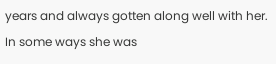years and always gotten along well with her. In some ways she was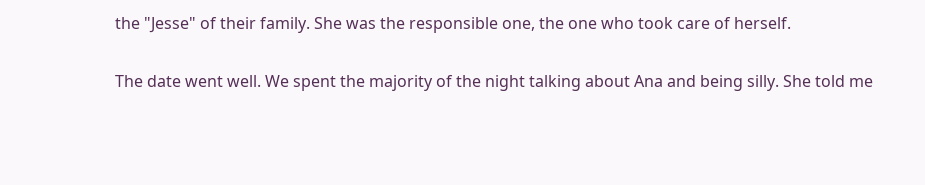the "Jesse" of their family. She was the responsible one, the one who took care of herself.

The date went well. We spent the majority of the night talking about Ana and being silly. She told me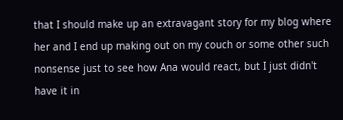that I should make up an extravagant story for my blog where her and I end up making out on my couch or some other such nonsense just to see how Ana would react, but I just didn't have it in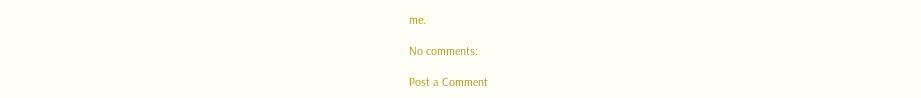me.

No comments:

Post a Comment